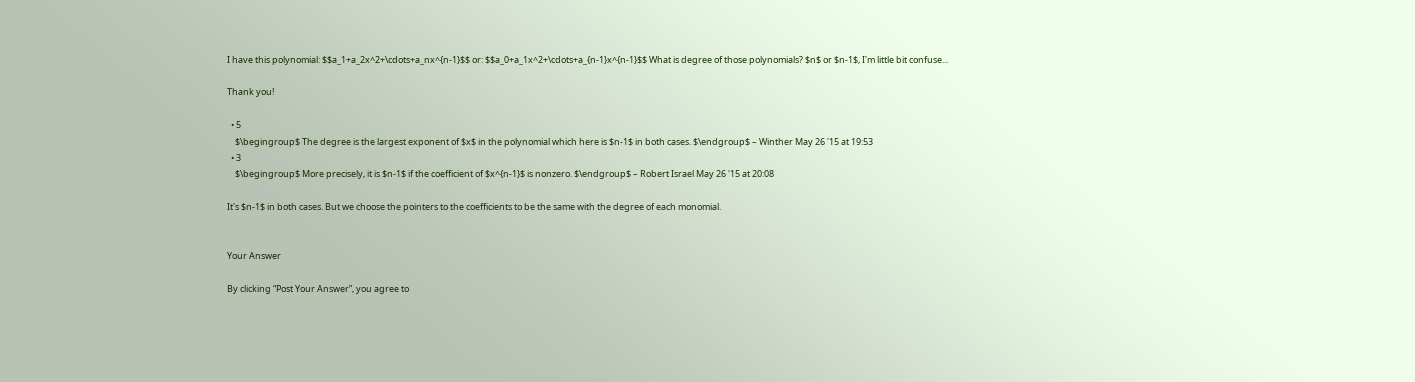I have this polynomial: $$a_1+a_2x^2+\cdots+a_nx^{n-1}$$ or: $$a_0+a_1x^2+\cdots+a_{n-1}x^{n-1}$$ What is degree of those polynomials? $n$ or $n-1$, I'm little bit confuse...

Thank you!

  • 5
    $\begingroup$ The degree is the largest exponent of $x$ in the polynomial which here is $n-1$ in both cases. $\endgroup$ – Winther May 26 '15 at 19:53
  • 3
    $\begingroup$ More precisely, it is $n-1$ if the coefficient of $x^{n-1}$ is nonzero. $\endgroup$ – Robert Israel May 26 '15 at 20:08

It's $n-1$ in both cases. But we choose the pointers to the coefficients to be the same with the degree of each monomial.


Your Answer

By clicking “Post Your Answer”, you agree to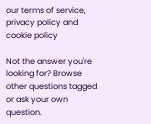our terms of service, privacy policy and cookie policy

Not the answer you're looking for? Browse other questions tagged or ask your own question.